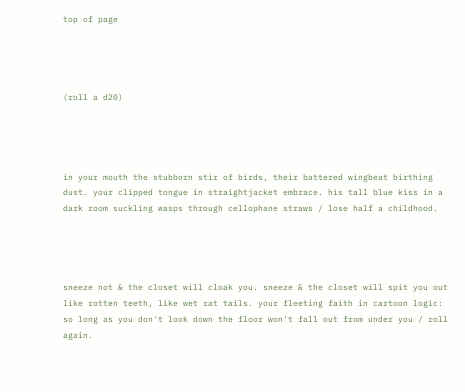top of page




(roll a d20)




in your mouth the stubborn stir of birds, their battered wingbeat birthing dust. your clipped tongue in straightjacket embrace. his tall blue kiss in a dark room suckling wasps through cellophane straws / lose half a childhood.




sneeze not & the closet will cloak you. sneeze & the closet will spit you out like rotten teeth, like wet rat tails. your fleeting faith in cartoon logic: so long as you don't look down the floor won't fall out from under you / roll again.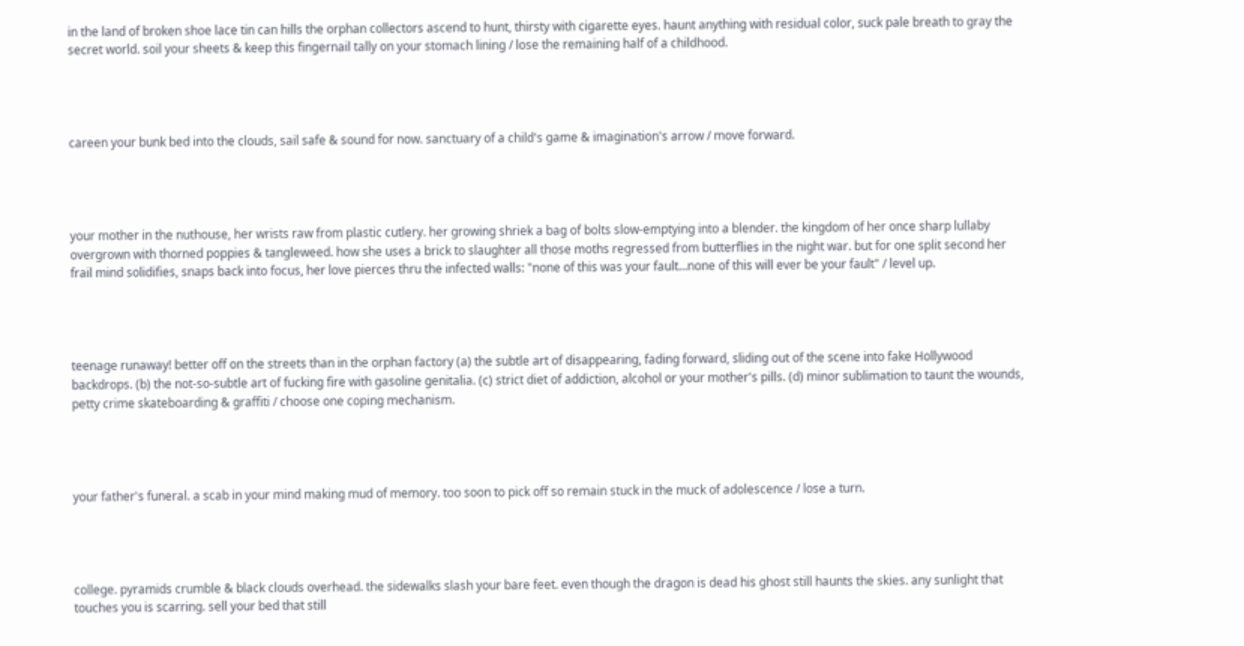in the land of broken shoe lace tin can hills the orphan collectors ascend to hunt, thirsty with cigarette eyes. haunt anything with residual color, suck pale breath to gray the secret world. soil your sheets & keep this fingernail tally on your stomach lining / lose the remaining half of a childhood.




careen your bunk bed into the clouds, sail safe & sound for now. sanctuary of a child's game & imagination's arrow / move forward.




your mother in the nuthouse, her wrists raw from plastic cutlery. her growing shriek a bag of bolts slow-emptying into a blender. the kingdom of her once sharp lullaby overgrown with thorned poppies & tangleweed. how she uses a brick to slaughter all those moths regressed from butterflies in the night war. but for one split second her frail mind solidifies, snaps back into focus, her love pierces thru the infected walls: "none of this was your fault...none of this will ever be your fault" / level up.




teenage runaway! better off on the streets than in the orphan factory (a) the subtle art of disappearing, fading forward, sliding out of the scene into fake Hollywood backdrops. (b) the not-so-subtle art of fucking fire with gasoline genitalia. (c) strict diet of addiction, alcohol or your mother's pills. (d) minor sublimation to taunt the wounds, petty crime skateboarding & graffiti / choose one coping mechanism.




your father's funeral. a scab in your mind making mud of memory. too soon to pick off so remain stuck in the muck of adolescence / lose a turn.




college. pyramids crumble & black clouds overhead. the sidewalks slash your bare feet. even though the dragon is dead his ghost still haunts the skies. any sunlight that touches you is scarring. sell your bed that still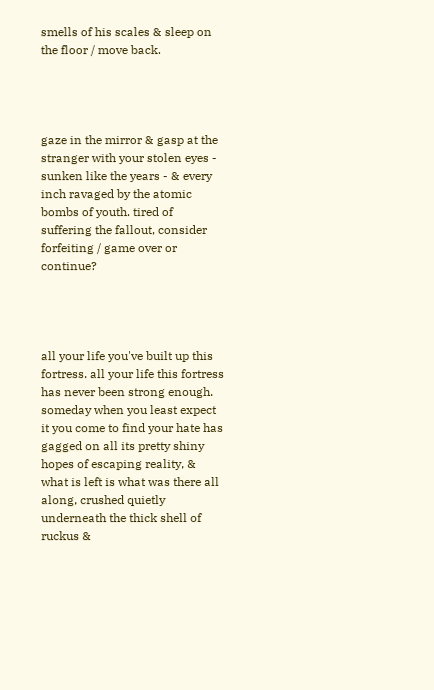smells of his scales & sleep on the floor / move back.




gaze in the mirror & gasp at the stranger with your stolen eyes - sunken like the years - & every inch ravaged by the atomic bombs of youth. tired of suffering the fallout, consider forfeiting / game over or continue?




all your life you've built up this fortress. all your life this fortress has never been strong enough. someday when you least expect it you come to find your hate has gagged on all its pretty shiny hopes of escaping reality, & what is left is what was there all along, crushed quietly underneath the thick shell of ruckus &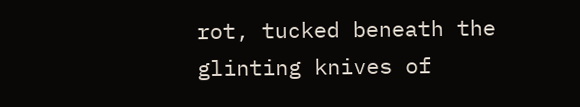rot, tucked beneath the glinting knives of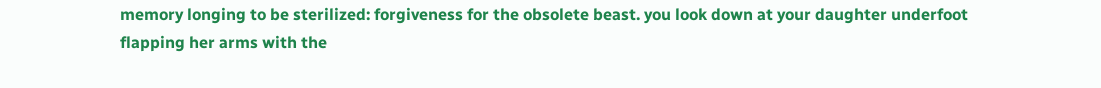memory longing to be sterilized: forgiveness for the obsolete beast. you look down at your daughter underfoot flapping her arms with the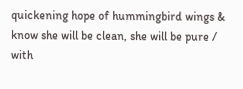quickening hope of hummingbird wings & know she will be clean, she will be pure / with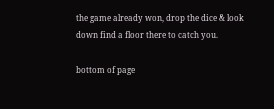the game already won, drop the dice & look down find a floor there to catch you.

bottom of page